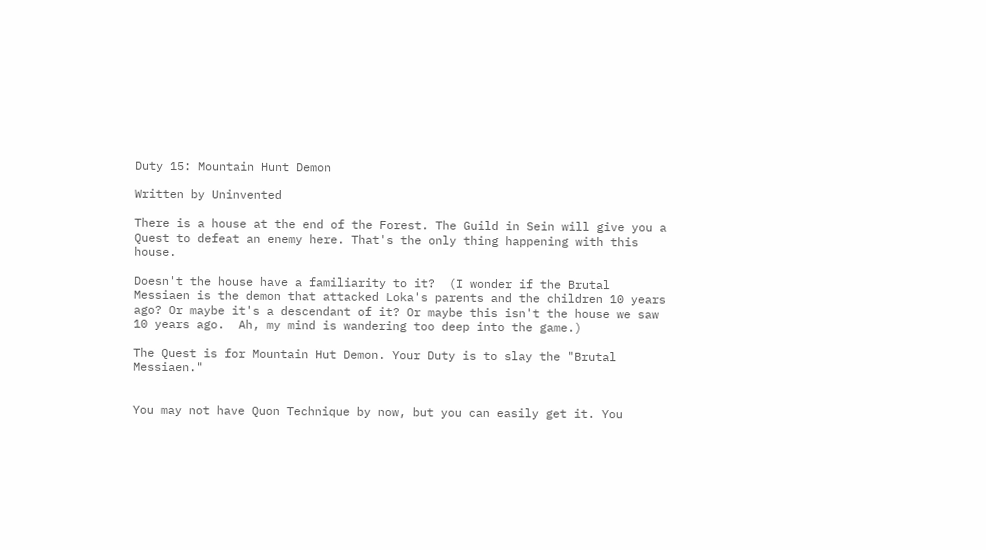Duty 15: Mountain Hunt Demon

Written by Uninvented

There is a house at the end of the Forest. The Guild in Sein will give you a Quest to defeat an enemy here. That's the only thing happening with this house.

Doesn't the house have a familiarity to it?  (I wonder if the Brutal Messiaen is the demon that attacked Loka's parents and the children 10 years ago? Or maybe it's a descendant of it? Or maybe this isn't the house we saw 10 years ago.  Ah, my mind is wandering too deep into the game.)

The Quest is for Mountain Hut Demon. Your Duty is to slay the "Brutal Messiaen."


You may not have Quon Technique by now, but you can easily get it. You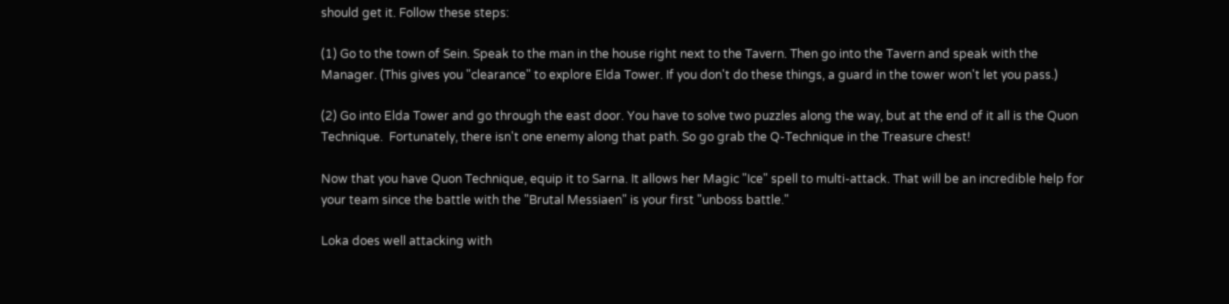should get it. Follow these steps:

(1) Go to the town of Sein. Speak to the man in the house right next to the Tavern. Then go into the Tavern and speak with the Manager. (This gives you "clearance" to explore Elda Tower. If you don't do these things, a guard in the tower won't let you pass.)

(2) Go into Elda Tower and go through the east door. You have to solve two puzzles along the way, but at the end of it all is the Quon Technique.  Fortunately, there isn't one enemy along that path. So go grab the Q-Technique in the Treasure chest!

Now that you have Quon Technique, equip it to Sarna. It allows her Magic "Ice" spell to multi-attack. That will be an incredible help for your team since the battle with the "Brutal Messiaen" is your first "unboss battle."

Loka does well attacking with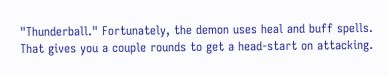"Thunderball." Fortunately, the demon uses heal and buff spells. That gives you a couple rounds to get a head-start on attacking.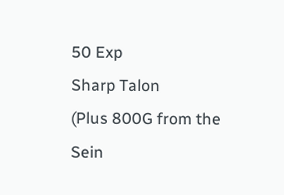50 Exp
Sharp Talon
(Plus 800G from the Sein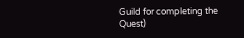Guild for completing the Quest)